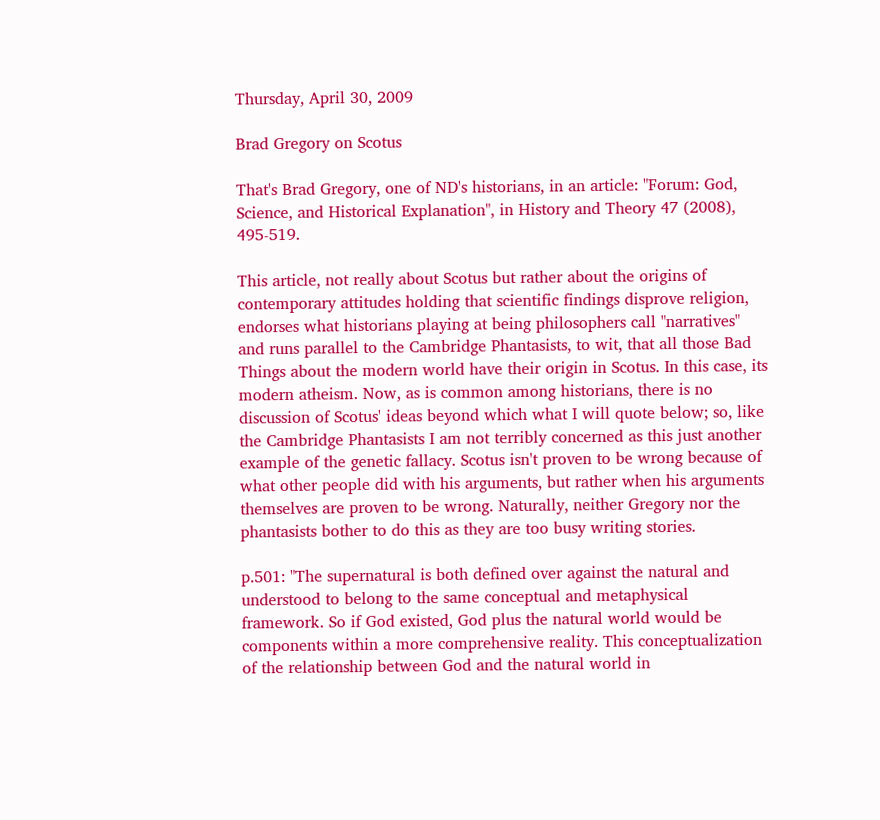Thursday, April 30, 2009

Brad Gregory on Scotus

That's Brad Gregory, one of ND's historians, in an article: "Forum: God, Science, and Historical Explanation", in History and Theory 47 (2008), 495-519.

This article, not really about Scotus but rather about the origins of contemporary attitudes holding that scientific findings disprove religion, endorses what historians playing at being philosophers call "narratives" and runs parallel to the Cambridge Phantasists, to wit, that all those Bad Things about the modern world have their origin in Scotus. In this case, its modern atheism. Now, as is common among historians, there is no discussion of Scotus' ideas beyond which what I will quote below; so, like the Cambridge Phantasists I am not terribly concerned as this just another example of the genetic fallacy. Scotus isn't proven to be wrong because of what other people did with his arguments, but rather when his arguments themselves are proven to be wrong. Naturally, neither Gregory nor the phantasists bother to do this as they are too busy writing stories.

p.501: "The supernatural is both defined over against the natural and understood to belong to the same conceptual and metaphysical framework. So if God existed, God plus the natural world would be components within a more comprehensive reality. This conceptualization of the relationship between God and the natural world in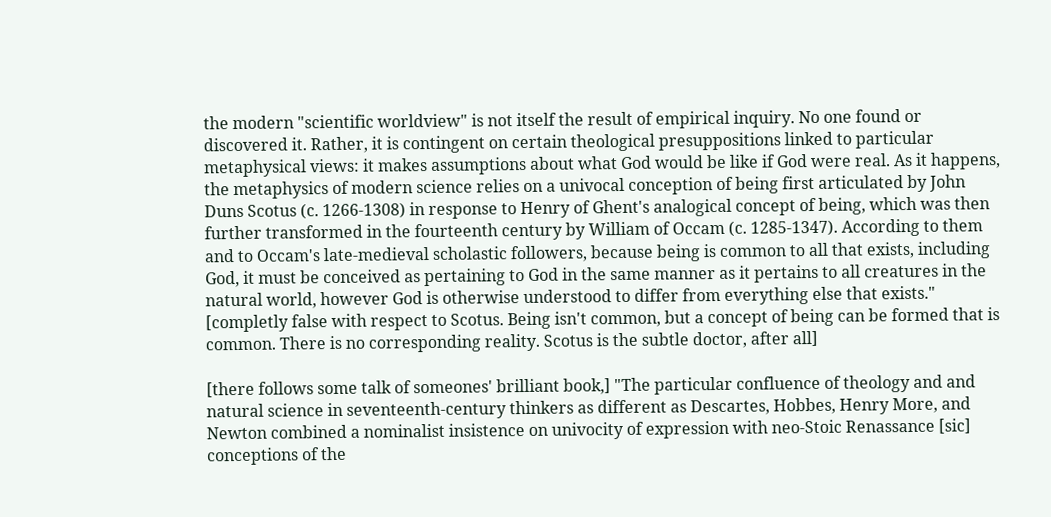the modern "scientific worldview" is not itself the result of empirical inquiry. No one found or discovered it. Rather, it is contingent on certain theological presuppositions linked to particular metaphysical views: it makes assumptions about what God would be like if God were real. As it happens, the metaphysics of modern science relies on a univocal conception of being first articulated by John Duns Scotus (c. 1266-1308) in response to Henry of Ghent's analogical concept of being, which was then further transformed in the fourteenth century by William of Occam (c. 1285-1347). According to them and to Occam's late-medieval scholastic followers, because being is common to all that exists, including God, it must be conceived as pertaining to God in the same manner as it pertains to all creatures in the natural world, however God is otherwise understood to differ from everything else that exists." [completly false with respect to Scotus. Being isn't common, but a concept of being can be formed that is common. There is no corresponding reality. Scotus is the subtle doctor, after all]

[there follows some talk of someones' brilliant book,] "The particular confluence of theology and and natural science in seventeenth-century thinkers as different as Descartes, Hobbes, Henry More, and Newton combined a nominalist insistence on univocity of expression with neo-Stoic Renassance [sic] conceptions of the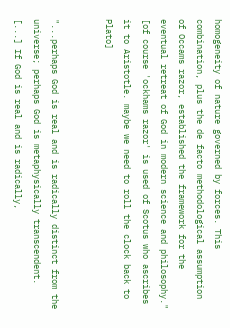homogeneity of nature governed by forces. This combination, plus the de facto methodological assumption of Occams razor, established the framework for the eventual retreat of God in modern science and philosophy." [of course 'ockhams razor' is used of Scotus who ascribes it to Aristotle. maybe we need to roll the clock back to Plato]


"...perhaps God is real and is radically distinct from the universe; perhaps God is metaphysically transcendent. [...] If God is real and is radically,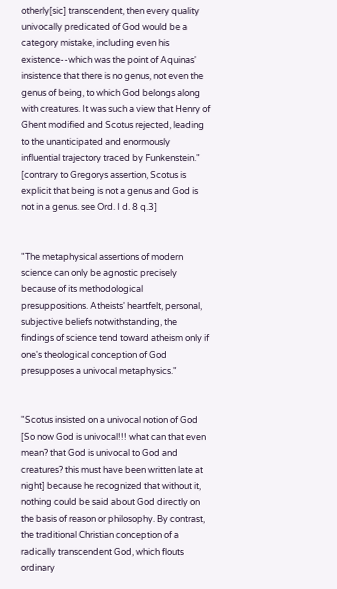otherly[sic] transcendent, then every quality univocally predicated of God would be a category mistake, including even his existence--which was the point of Aquinas' insistence that there is no genus, not even the genus of being, to which God belongs along with creatures. It was such a view that Henry of Ghent modified and Scotus rejected, leading to the unanticipated and enormously influential trajectory traced by Funkenstein." [contrary to Gregorys assertion, Scotus is explicit that being is not a genus and God is not in a genus. see Ord. I d. 8 q.3]


"The metaphysical assertions of modern science can only be agnostic precisely because of its methodological presuppositions. Atheists' heartfelt, personal, subjective beliefs notwithstanding, the findings of science tend toward atheism only if one's theological conception of God presupposes a univocal metaphysics."


"Scotus insisted on a univocal notion of God [So now God is univocal!!! what can that even mean? that God is univocal to God and creatures? this must have been written late at night] because he recognized that without it, nothing could be said about God directly on the basis of reason or philosophy. By contrast, the traditional Christian conception of a radically transcendent God, which flouts ordinary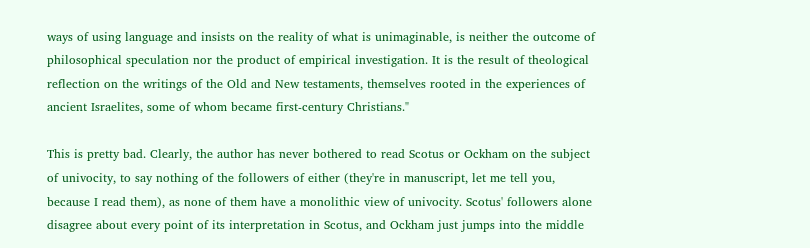ways of using language and insists on the reality of what is unimaginable, is neither the outcome of philosophical speculation nor the product of empirical investigation. It is the result of theological reflection on the writings of the Old and New testaments, themselves rooted in the experiences of ancient Israelites, some of whom became first-century Christians."

This is pretty bad. Clearly, the author has never bothered to read Scotus or Ockham on the subject of univocity, to say nothing of the followers of either (they're in manuscript, let me tell you, because I read them), as none of them have a monolithic view of univocity. Scotus' followers alone disagree about every point of its interpretation in Scotus, and Ockham just jumps into the middle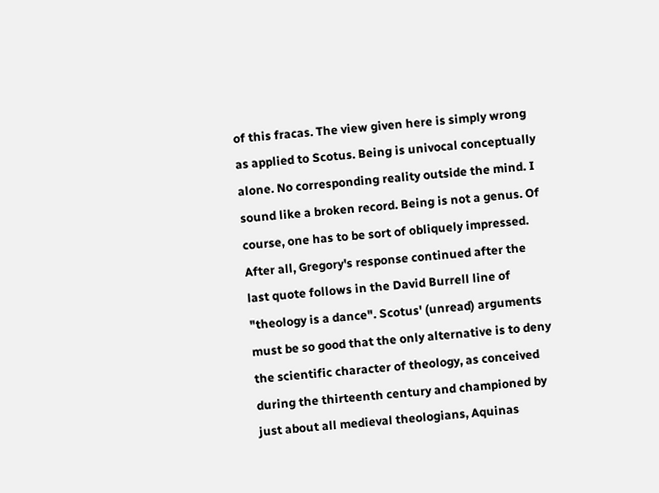of this fracas. The view given here is simply wrong as applied to Scotus. Being is univocal conceptually alone. No corresponding reality outside the mind. I sound like a broken record. Being is not a genus. Of course, one has to be sort of obliquely impressed. After all, Gregory's response continued after the last quote follows in the David Burrell line of "theology is a dance". Scotus' (unread) arguments must be so good that the only alternative is to deny the scientific character of theology, as conceived during the thirteenth century and championed by just about all medieval theologians, Aquinas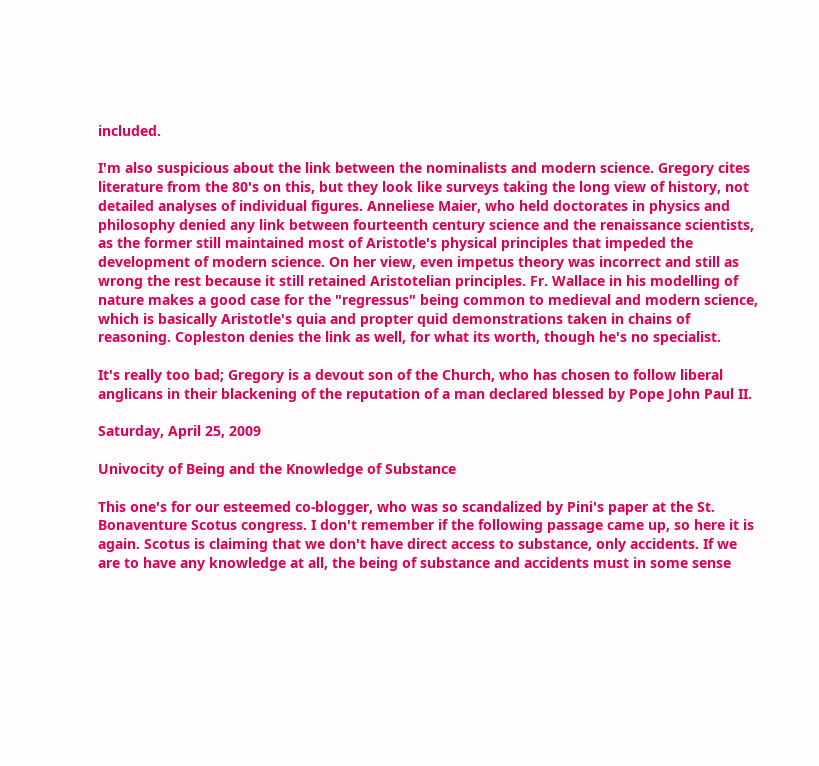included.

I'm also suspicious about the link between the nominalists and modern science. Gregory cites literature from the 80's on this, but they look like surveys taking the long view of history, not detailed analyses of individual figures. Anneliese Maier, who held doctorates in physics and philosophy denied any link between fourteenth century science and the renaissance scientists, as the former still maintained most of Aristotle's physical principles that impeded the development of modern science. On her view, even impetus theory was incorrect and still as wrong the rest because it still retained Aristotelian principles. Fr. Wallace in his modelling of nature makes a good case for the "regressus" being common to medieval and modern science, which is basically Aristotle's quia and propter quid demonstrations taken in chains of reasoning. Copleston denies the link as well, for what its worth, though he's no specialist.

It's really too bad; Gregory is a devout son of the Church, who has chosen to follow liberal anglicans in their blackening of the reputation of a man declared blessed by Pope John Paul II.

Saturday, April 25, 2009

Univocity of Being and the Knowledge of Substance

This one's for our esteemed co-blogger, who was so scandalized by Pini's paper at the St. Bonaventure Scotus congress. I don't remember if the following passage came up, so here it is again. Scotus is claiming that we don't have direct access to substance, only accidents. If we are to have any knowledge at all, the being of substance and accidents must in some sense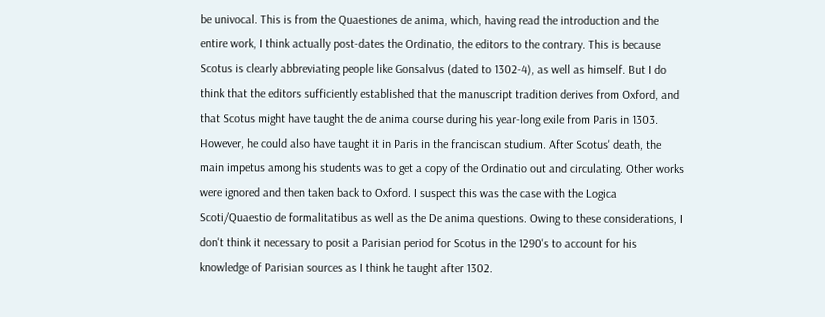be univocal. This is from the Quaestiones de anima, which, having read the introduction and the entire work, I think actually post-dates the Ordinatio, the editors to the contrary. This is because Scotus is clearly abbreviating people like Gonsalvus (dated to 1302-4), as well as himself. But I do think that the editors sufficiently established that the manuscript tradition derives from Oxford, and that Scotus might have taught the de anima course during his year-long exile from Paris in 1303. However, he could also have taught it in Paris in the franciscan studium. After Scotus' death, the main impetus among his students was to get a copy of the Ordinatio out and circulating. Other works were ignored and then taken back to Oxford. I suspect this was the case with the Logica Scoti/Quaestio de formalitatibus as well as the De anima questions. Owing to these considerations, I don't think it necessary to posit a Parisian period for Scotus in the 1290's to account for his knowledge of Parisian sources as I think he taught after 1302.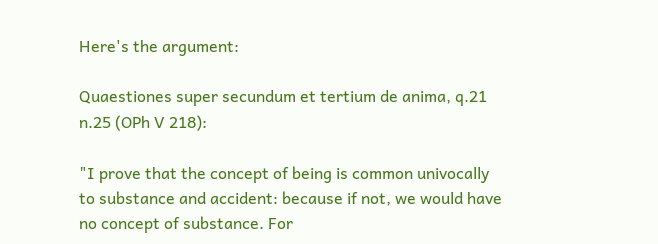Here's the argument:

Quaestiones super secundum et tertium de anima, q.21 n.25 (OPh V 218):

"I prove that the concept of being is common univocally to substance and accident: because if not, we would have no concept of substance. For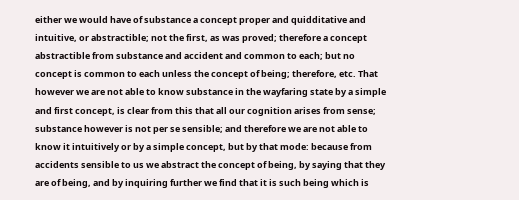either we would have of substance a concept proper and quidditative and intuitive, or abstractible; not the first, as was proved; therefore a concept abstractible from substance and accident and common to each; but no concept is common to each unless the concept of being; therefore, etc. That however we are not able to know substance in the wayfaring state by a simple and first concept, is clear from this that all our cognition arises from sense; substance however is not per se sensible; and therefore we are not able to know it intuitively or by a simple concept, but by that mode: because from accidents sensible to us we abstract the concept of being, by saying that they are of being, and by inquiring further we find that it is such being which is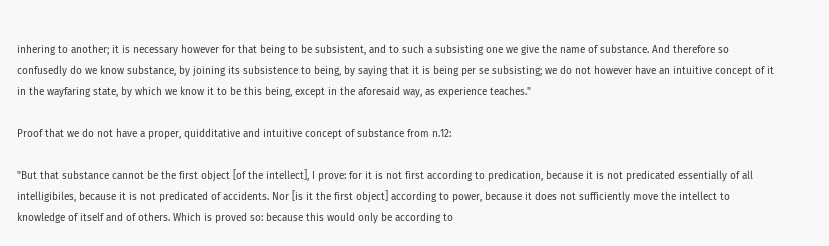inhering to another; it is necessary however for that being to be subsistent, and to such a subsisting one we give the name of substance. And therefore so confusedly do we know substance, by joining its subsistence to being, by saying that it is being per se subsisting; we do not however have an intuitive concept of it in the wayfaring state, by which we know it to be this being, except in the aforesaid way, as experience teaches."

Proof that we do not have a proper, quidditative and intuitive concept of substance from n.12:

"But that substance cannot be the first object [of the intellect], I prove: for it is not first according to predication, because it is not predicated essentially of all intelligibiles, because it is not predicated of accidents. Nor [is it the first object] according to power, because it does not sufficiently move the intellect to knowledge of itself and of others. Which is proved so: because this would only be according to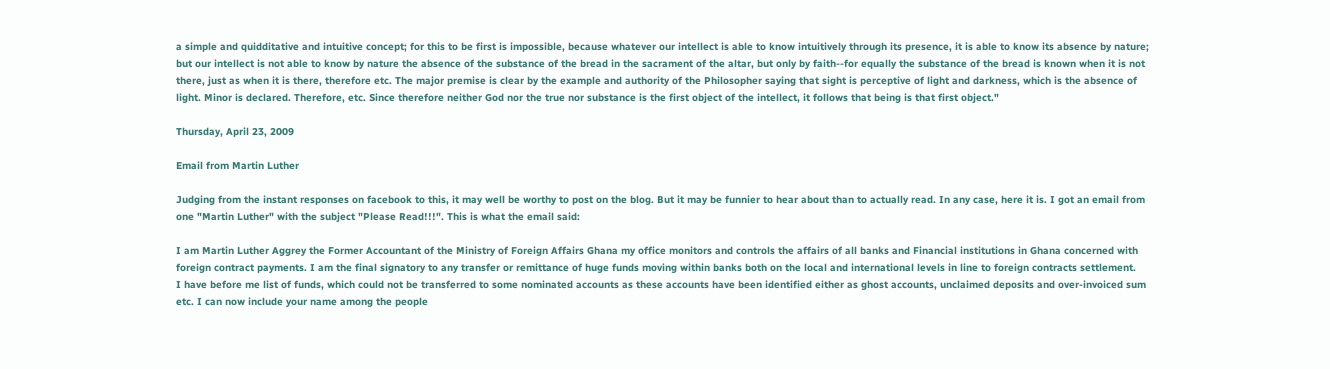a simple and quidditative and intuitive concept; for this to be first is impossible, because whatever our intellect is able to know intuitively through its presence, it is able to know its absence by nature; but our intellect is not able to know by nature the absence of the substance of the bread in the sacrament of the altar, but only by faith--for equally the substance of the bread is known when it is not there, just as when it is there, therefore etc. The major premise is clear by the example and authority of the Philosopher saying that sight is perceptive of light and darkness, which is the absence of light. Minor is declared. Therefore, etc. Since therefore neither God nor the true nor substance is the first object of the intellect, it follows that being is that first object."

Thursday, April 23, 2009

Email from Martin Luther

Judging from the instant responses on facebook to this, it may well be worthy to post on the blog. But it may be funnier to hear about than to actually read. In any case, here it is. I got an email from one "Martin Luther" with the subject "Please Read!!!". This is what the email said:

I am Martin Luther Aggrey the Former Accountant of the Ministry of Foreign Affairs Ghana my office monitors and controls the affairs of all banks and Financial institutions in Ghana concerned with foreign contract payments. I am the final signatory to any transfer or remittance of huge funds moving within banks both on the local and international levels in line to foreign contracts settlement.
I have before me list of funds, which could not be transferred to some nominated accounts as these accounts have been identified either as ghost accounts, unclaimed deposits and over-invoiced sum etc. I can now include your name among the people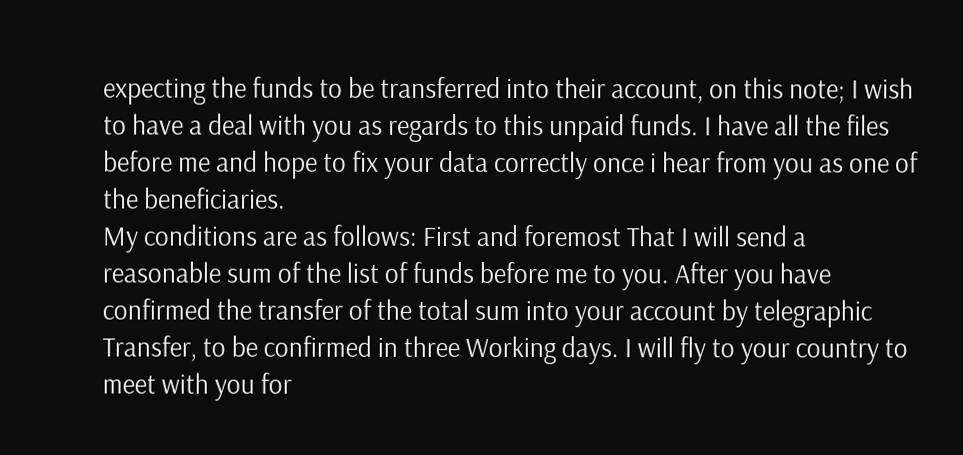expecting the funds to be transferred into their account, on this note; I wish to have a deal with you as regards to this unpaid funds. I have all the files before me and hope to fix your data correctly once i hear from you as one of the beneficiaries.
My conditions are as follows: First and foremost That I will send a reasonable sum of the list of funds before me to you. After you have confirmed the transfer of the total sum into your account by telegraphic Transfer, to be confirmed in three Working days. I will fly to your country to meet with you for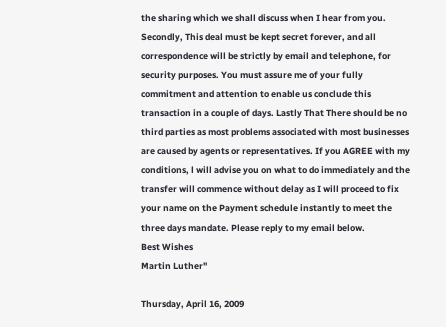the sharing which we shall discuss when I hear from you. Secondly, This deal must be kept secret forever, and all correspondence will be strictly by email and telephone, for security purposes. You must assure me of your fully commitment and attention to enable us conclude this transaction in a couple of days. Lastly That There should be no third parties as most problems associated with most businesses are caused by agents or representatives. If you AGREE with my conditions, l will advise you on what to do immediately and the transfer will commence without delay as I will proceed to fix your name on the Payment schedule instantly to meet the three days mandate. Please reply to my email below.
Best Wishes
Martin Luther"

Thursday, April 16, 2009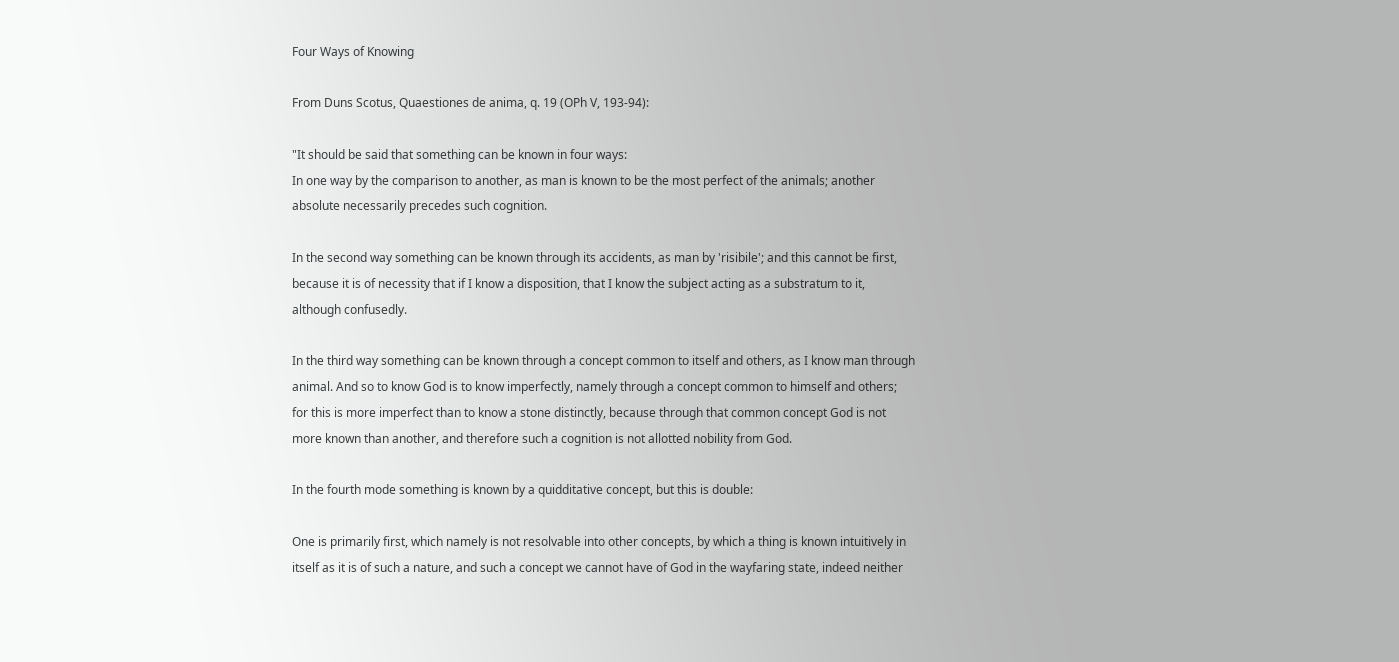Four Ways of Knowing

From Duns Scotus, Quaestiones de anima, q. 19 (OPh V, 193-94):

"It should be said that something can be known in four ways:
In one way by the comparison to another, as man is known to be the most perfect of the animals; another absolute necessarily precedes such cognition.

In the second way something can be known through its accidents, as man by 'risibile'; and this cannot be first, because it is of necessity that if I know a disposition, that I know the subject acting as a substratum to it, although confusedly.

In the third way something can be known through a concept common to itself and others, as I know man through animal. And so to know God is to know imperfectly, namely through a concept common to himself and others; for this is more imperfect than to know a stone distinctly, because through that common concept God is not more known than another, and therefore such a cognition is not allotted nobility from God.

In the fourth mode something is known by a quidditative concept, but this is double:

One is primarily first, which namely is not resolvable into other concepts, by which a thing is known intuitively in itself as it is of such a nature, and such a concept we cannot have of God in the wayfaring state, indeed neither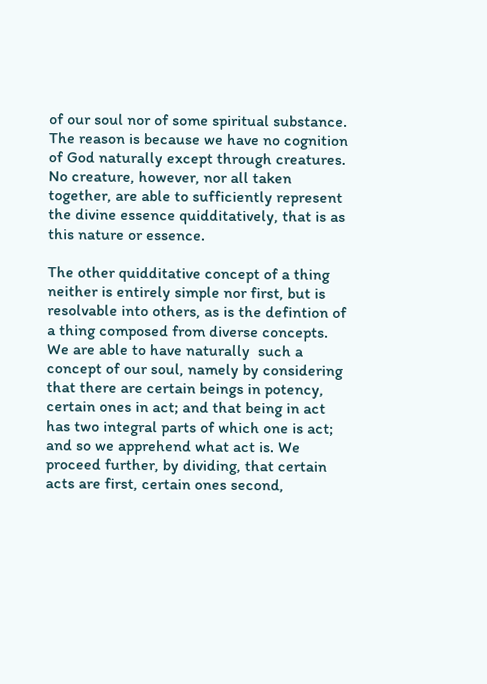of our soul nor of some spiritual substance. The reason is because we have no cognition of God naturally except through creatures. No creature, however, nor all taken together, are able to sufficiently represent the divine essence quidditatively, that is as this nature or essence.

The other quidditative concept of a thing neither is entirely simple nor first, but is resolvable into others, as is the defintion of a thing composed from diverse concepts. We are able to have naturally  such a concept of our soul, namely by considering that there are certain beings in potency, certain ones in act; and that being in act has two integral parts of which one is act; and so we apprehend what act is. We proceed further, by dividing, that certain acts are first, certain ones second,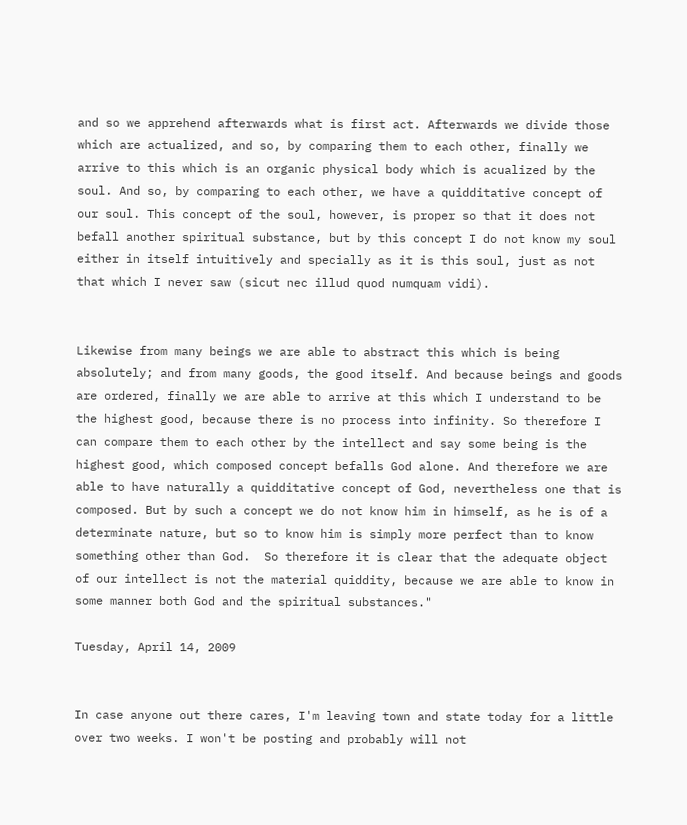and so we apprehend afterwards what is first act. Afterwards we divide those which are actualized, and so, by comparing them to each other, finally we arrive to this which is an organic physical body which is acualized by the soul. And so, by comparing to each other, we have a quidditative concept of our soul. This concept of the soul, however, is proper so that it does not befall another spiritual substance, but by this concept I do not know my soul either in itself intuitively and specially as it is this soul, just as not that which I never saw (sicut nec illud quod numquam vidi).


Likewise from many beings we are able to abstract this which is being absolutely; and from many goods, the good itself. And because beings and goods are ordered, finally we are able to arrive at this which I understand to be the highest good, because there is no process into infinity. So therefore I can compare them to each other by the intellect and say some being is the highest good, which composed concept befalls God alone. And therefore we are able to have naturally a quidditative concept of God, nevertheless one that is composed. But by such a concept we do not know him in himself, as he is of a determinate nature, but so to know him is simply more perfect than to know something other than God.  So therefore it is clear that the adequate object of our intellect is not the material quiddity, because we are able to know in some manner both God and the spiritual substances."

Tuesday, April 14, 2009


In case anyone out there cares, I'm leaving town and state today for a little over two weeks. I won't be posting and probably will not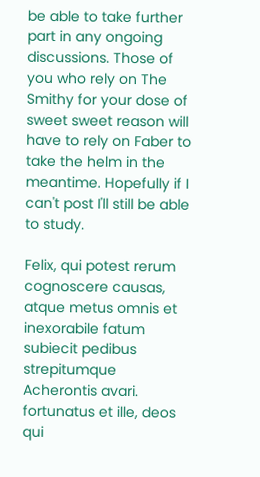be able to take further part in any ongoing discussions. Those of you who rely on The Smithy for your dose of sweet sweet reason will have to rely on Faber to take the helm in the meantime. Hopefully if I can't post I'll still be able to study.

Felix, qui potest rerum cognoscere causas,
atque metus omnis et inexorabile fatum
subiecit pedibus strepitumque Acherontis avari.
fortunatus et ille, deos qui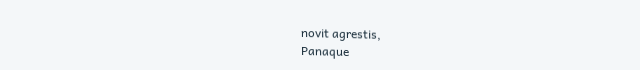novit agrestis,
Panaque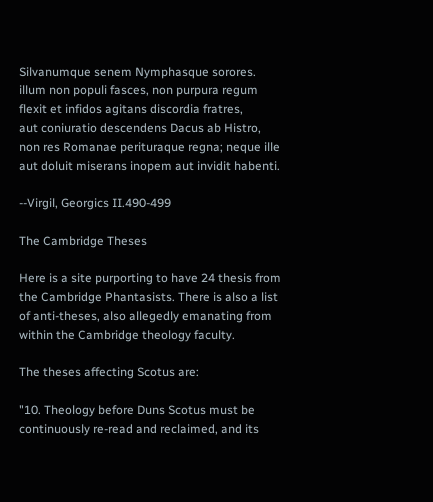Silvanumque senem Nymphasque sorores.
illum non populi fasces, non purpura regum
flexit et infidos agitans discordia fratres,
aut coniuratio descendens Dacus ab Histro,
non res Romanae perituraque regna; neque ille
aut doluit miserans inopem aut invidit habenti.

--Virgil, Georgics II.490-499

The Cambridge Theses

Here is a site purporting to have 24 thesis from the Cambridge Phantasists. There is also a list of anti-theses, also allegedly emanating from within the Cambridge theology faculty.

The theses affecting Scotus are:

"10. Theology before Duns Scotus must be continuously re-read and reclaimed, and its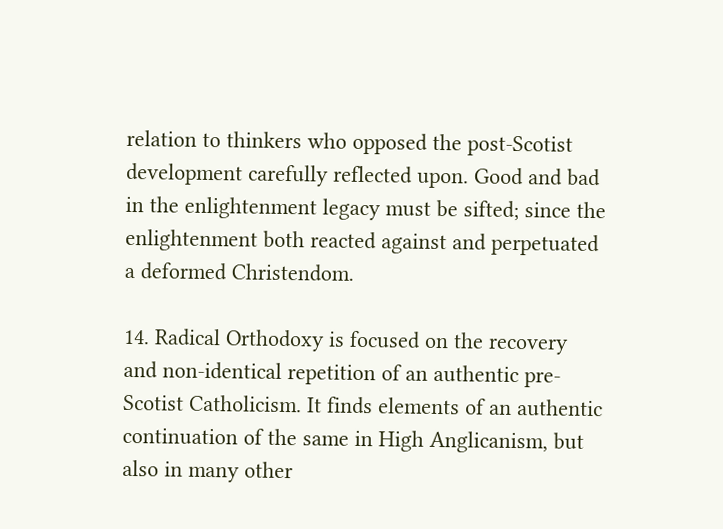relation to thinkers who opposed the post-Scotist development carefully reflected upon. Good and bad in the enlightenment legacy must be sifted; since the enlightenment both reacted against and perpetuated a deformed Christendom.

14. Radical Orthodoxy is focused on the recovery and non-identical repetition of an authentic pre-Scotist Catholicism. It finds elements of an authentic continuation of the same in High Anglicanism, but also in many other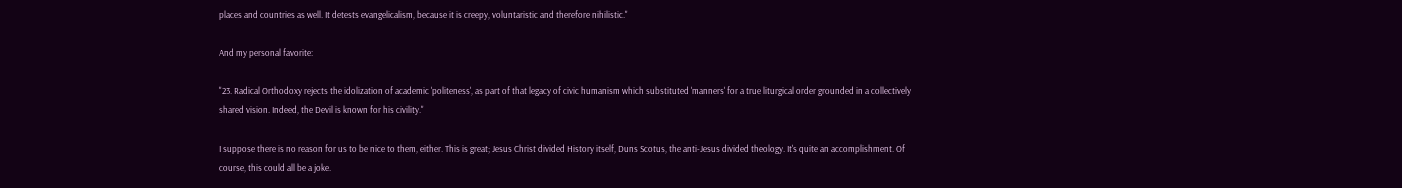places and countries as well. It detests evangelicalism, because it is creepy, voluntaristic and therefore nihilistic."

And my personal favorite:

"23. Radical Orthodoxy rejects the idolization of academic 'politeness', as part of that legacy of civic humanism which substituted 'manners' for a true liturgical order grounded in a collectively shared vision. Indeed, the Devil is known for his civility."

I suppose there is no reason for us to be nice to them, either. This is great; Jesus Christ divided History itself, Duns Scotus, the anti-Jesus divided theology. It's quite an accomplishment. Of course, this could all be a joke.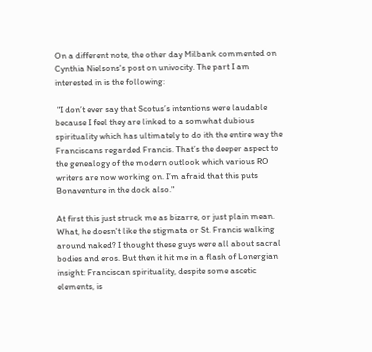On a different note, the other day Milbank commented on Cynthia Nielsons's post on univocity. The part I am interested in is the following:

 "I don’t ever say that Scotus’s intentions were laudable because I feel they are linked to a somwhat dubious spirituality which has ultimately to do ith the entire way the Franciscans regarded Francis. That’s the deeper aspect to the genealogy of the modern outlook which various RO writers are now working on. I’m afraid that this puts Bonaventure in the dock also."

At first this just struck me as bizarre, or just plain mean. What, he doesn't like the stigmata or St. Francis walking around naked? I thought these guys were all about sacral bodies and eros. But then it hit me in a flash of Lonergian insight: Franciscan spirituality, despite some ascetic elements, is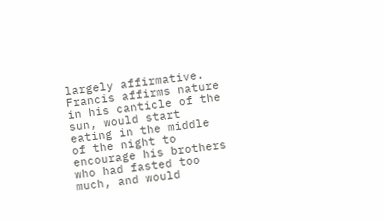largely affirmative. Francis affirms nature in his canticle of the sun, would start eating in the middle of the night to encourage his brothers who had fasted too much, and would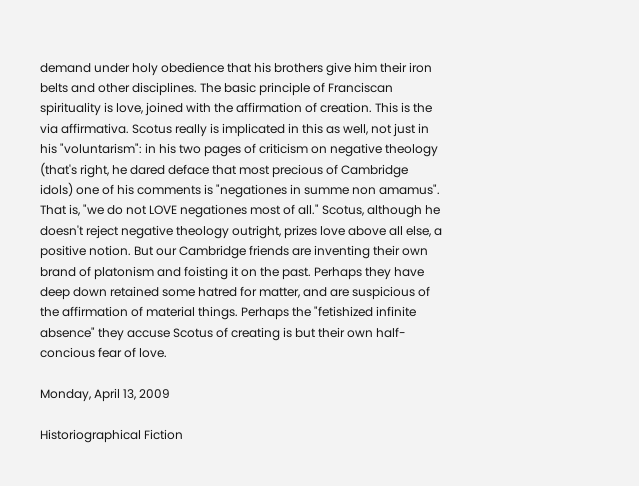demand under holy obedience that his brothers give him their iron belts and other disciplines. The basic principle of Franciscan spirituality is love, joined with the affirmation of creation. This is the via affirmativa. Scotus really is implicated in this as well, not just in his "voluntarism": in his two pages of criticism on negative theology (that's right, he dared deface that most precious of Cambridge idols) one of his comments is "negationes in summe non amamus". That is, "we do not LOVE negationes most of all." Scotus, although he doesn't reject negative theology outright, prizes love above all else, a positive notion. But our Cambridge friends are inventing their own brand of platonism and foisting it on the past. Perhaps they have deep down retained some hatred for matter, and are suspicious of the affirmation of material things. Perhaps the "fetishized infinite absence" they accuse Scotus of creating is but their own half-concious fear of love.

Monday, April 13, 2009

Historiographical Fiction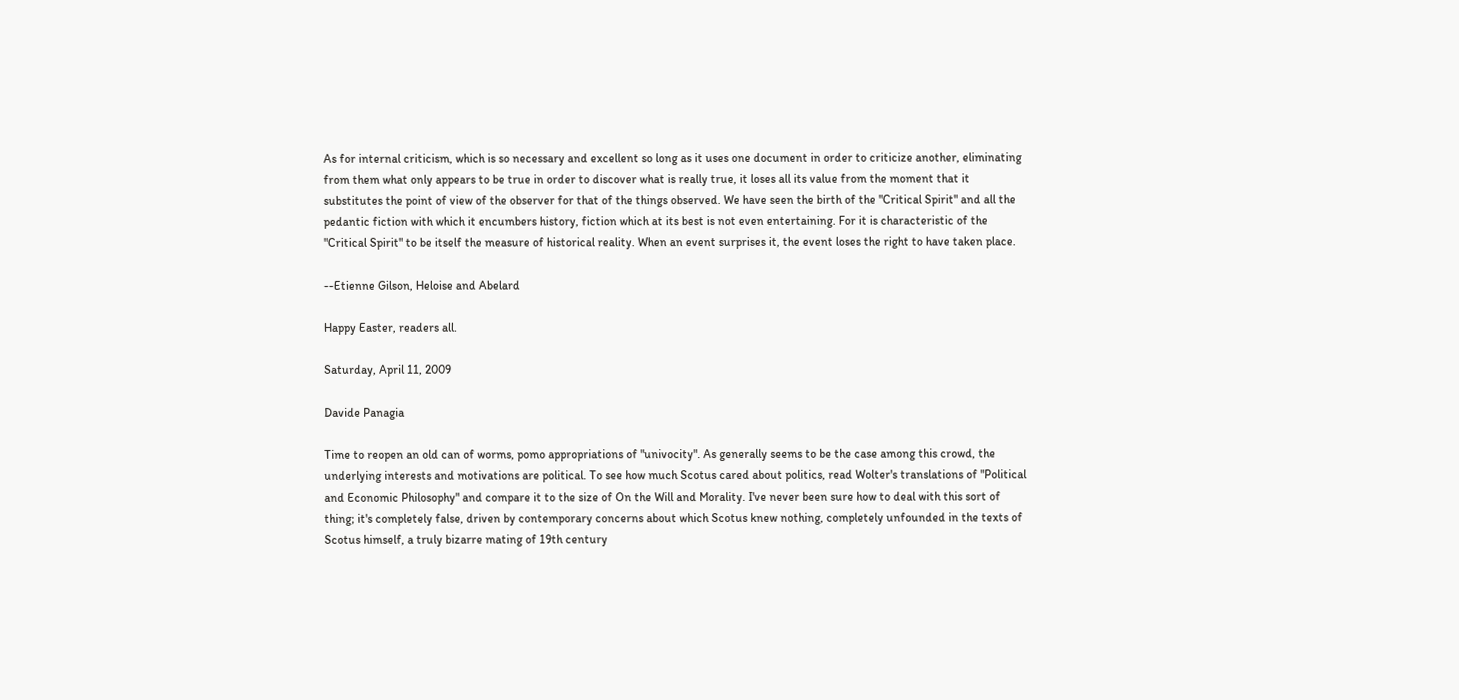As for internal criticism, which is so necessary and excellent so long as it uses one document in order to criticize another, eliminating from them what only appears to be true in order to discover what is really true, it loses all its value from the moment that it substitutes the point of view of the observer for that of the things observed. We have seen the birth of the "Critical Spirit" and all the pedantic fiction with which it encumbers history, fiction which at its best is not even entertaining. For it is characteristic of the "Critical Spirit" to be itself the measure of historical reality. When an event surprises it, the event loses the right to have taken place.

--Etienne Gilson, Heloise and Abelard

Happy Easter, readers all.

Saturday, April 11, 2009

Davide Panagia

Time to reopen an old can of worms, pomo appropriations of "univocity". As generally seems to be the case among this crowd, the underlying interests and motivations are political. To see how much Scotus cared about politics, read Wolter's translations of "Political and Economic Philosophy" and compare it to the size of On the Will and Morality. I've never been sure how to deal with this sort of thing; it's completely false, driven by contemporary concerns about which Scotus knew nothing, completely unfounded in the texts of Scotus himself, a truly bizarre mating of 19th century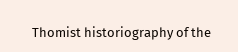Thomist historiography of the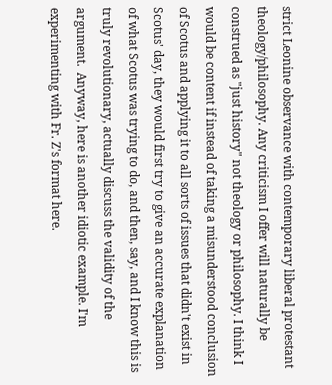strict Leonine observance with contemporary liberal protestant theology/philosophy. Any criticism I offer will naturally be construed as "just history" not theology or philosophy. I think I would be content if instead of taking a misunderstood conclusion of Scotus and applying it to all sorts of issues that didn't exist in Scotus' day, they would first try to give an accurate explanation of what Scotus was trying to do, and then, say, and I know this is truly revolutionary, actually discuss the validity of the argument.  Anyway, here is another idiotic example. I'm experimenting with Fr. Z's format here.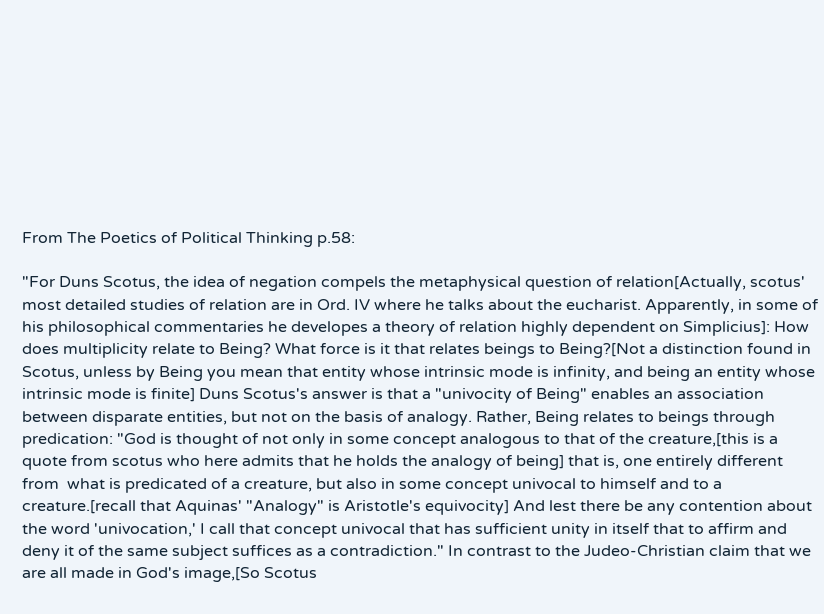From The Poetics of Political Thinking p.58:

"For Duns Scotus, the idea of negation compels the metaphysical question of relation[Actually, scotus' most detailed studies of relation are in Ord. IV where he talks about the eucharist. Apparently, in some of his philosophical commentaries he developes a theory of relation highly dependent on Simplicius]: How does multiplicity relate to Being? What force is it that relates beings to Being?[Not a distinction found in Scotus, unless by Being you mean that entity whose intrinsic mode is infinity, and being an entity whose intrinsic mode is finite] Duns Scotus's answer is that a "univocity of Being" enables an association between disparate entities, but not on the basis of analogy. Rather, Being relates to beings through predication: "God is thought of not only in some concept analogous to that of the creature,[this is a quote from scotus who here admits that he holds the analogy of being] that is, one entirely different from  what is predicated of a creature, but also in some concept univocal to himself and to a creature.[recall that Aquinas' "Analogy" is Aristotle's equivocity] And lest there be any contention about the word 'univocation,' I call that concept univocal that has sufficient unity in itself that to affirm and deny it of the same subject suffices as a contradiction." In contrast to the Judeo-Christian claim that we are all made in God's image,[So Scotus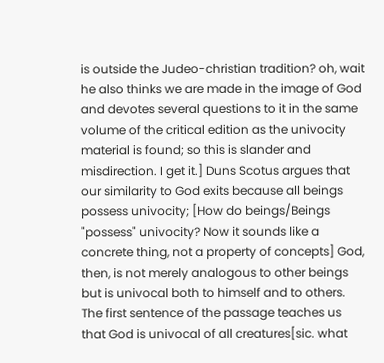is outside the Judeo-christian tradition? oh, wait he also thinks we are made in the image of God and devotes several questions to it in the same volume of the critical edition as the univocity material is found; so this is slander and misdirection. I get it.] Duns Scotus argues that our similarity to God exits because all beings possess univocity; [How do beings/Beings "possess" univocity? Now it sounds like a concrete thing, not a property of concepts] God, then, is not merely analogous to other beings but is univocal both to himself and to others. The first sentence of the passage teaches us that God is univocal of all creatures[sic. what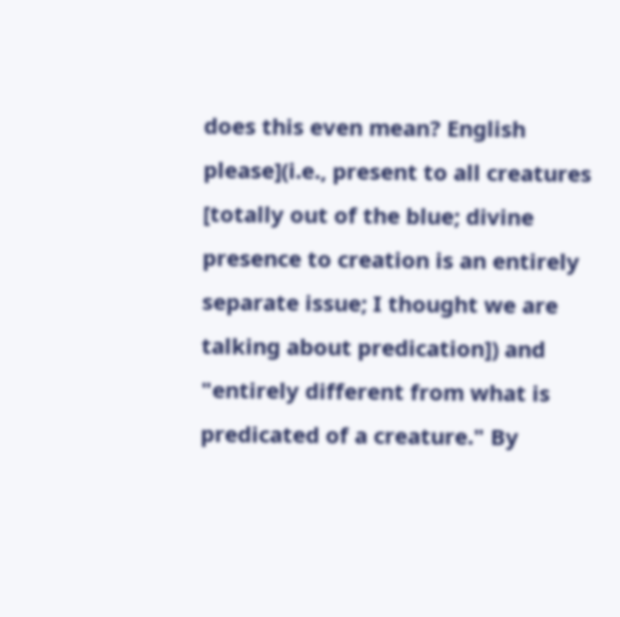does this even mean? English please](i.e., present to all creatures [totally out of the blue; divine presence to creation is an entirely separate issue; I thought we are talking about predication]) and "entirely different from what is predicated of a creature." By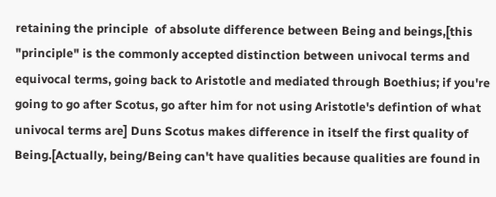retaining the principle  of absolute difference between Being and beings,[this "principle" is the commonly accepted distinction between univocal terms and equivocal terms, going back to Aristotle and mediated through Boethius; if you're going to go after Scotus, go after him for not using Aristotle's defintion of what univocal terms are] Duns Scotus makes difference in itself the first quality of Being.[Actually, being/Being can't have qualities because qualities are found in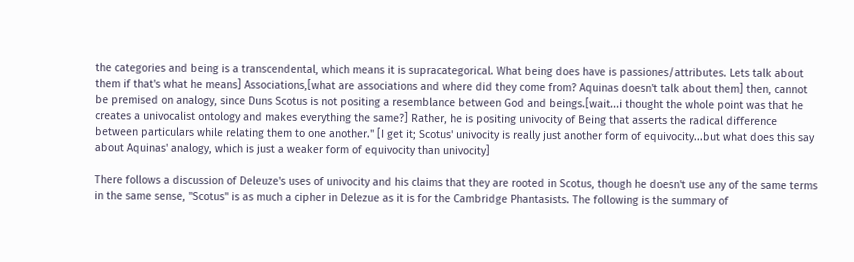the categories and being is a transcendental, which means it is supracategorical. What being does have is passiones/attributes. Lets talk about them if that's what he means] Associations,[what are associations and where did they come from? Aquinas doesn't talk about them] then, cannot be premised on analogy, since Duns Scotus is not positing a resemblance between God and beings.[wait...i thought the whole point was that he creates a univocalist ontology and makes everything the same?] Rather, he is positing univocity of Being that asserts the radical difference between particulars while relating them to one another." [I get it; Scotus' univocity is really just another form of equivocity...but what does this say about Aquinas' analogy, which is just a weaker form of equivocity than univocity]

There follows a discussion of Deleuze's uses of univocity and his claims that they are rooted in Scotus, though he doesn't use any of the same terms in the same sense, "Scotus" is as much a cipher in Delezue as it is for the Cambridge Phantasists. The following is the summary of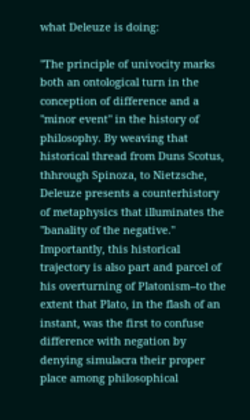what Deleuze is doing:

"The principle of univocity marks both an ontological turn in the conception of difference and a "minor event" in the history of philosophy. By weaving that historical thread from Duns Scotus, thhrough Spinoza, to Nietzsche, Deleuze presents a counterhistory of metaphysics that illuminates the "banality of the negative." Importantly, this historical trajectory is also part and parcel of his overturning of Platonism--to the extent that Plato, in the flash of an instant, was the first to confuse difference with negation by denying simulacra their proper place among philosophical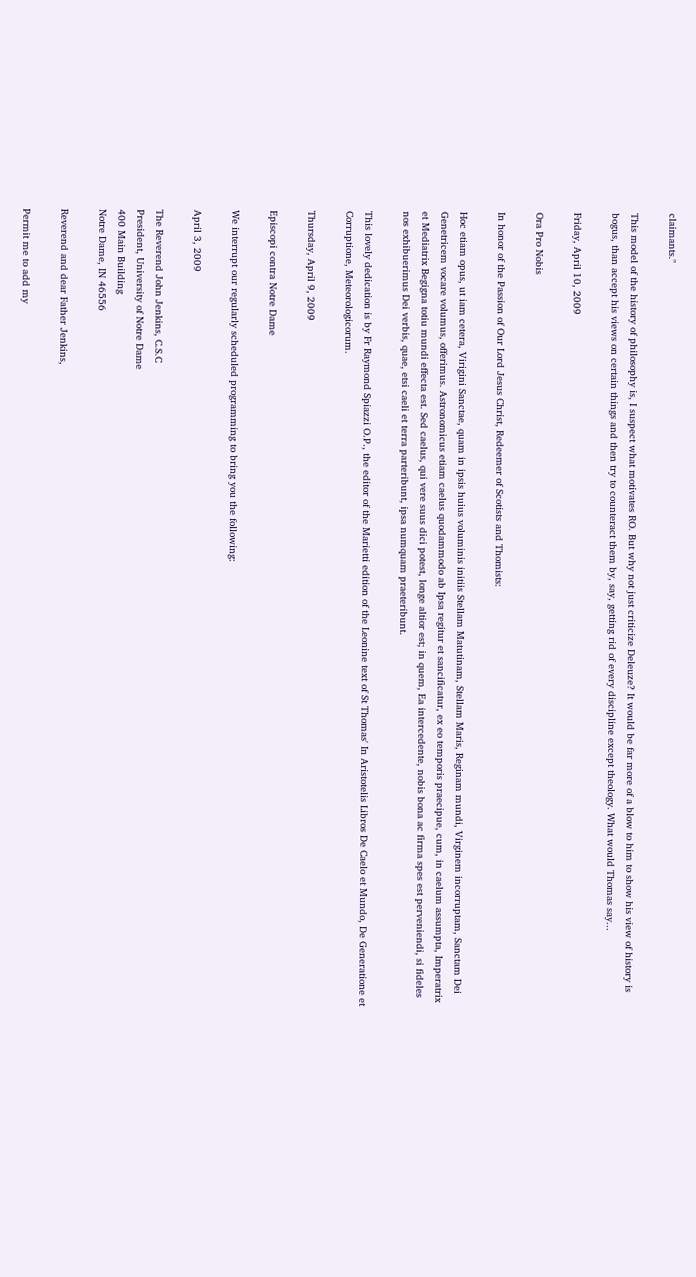claimants."

This model of the history of philosophy is, I suspect what motivates RO. But why not just criticize Deleuze? It would be far more of a blow to him to show his view of history is bogus, than accept his views on certain things and then try to counteract them by, say, getting rid of every discipline except theology. What would Thomas say...

Friday, April 10, 2009

Ora Pro Nobis

In honor of the Passion of Our Lord Jesus Christ, Redeemer of Scotists and Thomists:

Hoc etiam opus, ut iam cetera, Virigini Sanctae, quam in ipsis huius voluminis initiis Stellam Matutinam, Stellam Maris, Reginam mundi, Virginem incorruptam, Sanctam Dei Genetricem vocare volumus, offerimus. Astronomicus etiam caelus quodammodo ab Ipsa regitur et sancificatur, ex eo temporis praecipue, cum, in caelum assumpta, Imperatrix et Mediatrix Begigna totiu mundi effecta est. Sed caelus, qui vere suus dici potest, longe altior est; in quem, Ea intercedente, nobis bona ac firma spes est perveniendi, si fideles nos exhibuerimus Dei verbis, quae, etsi caeli et terra parteribunt, ipsa numquam praeteribunt.

This lovely dedication is by Fr Raymond Spiazzi O.P., the editor of the Marietti edition of the Leonine text of St Thomas' In Aristotelis Libros De Caelo et Mundo, De Generatione et Corruptione, Meteorologicorum.

Thursday, April 9, 2009

Episcopi contra Notre Dame

We interrupt our regularly scheduled programming to bring you the following:

April 3, 2009

The Reverend John Jenkins, C.S.C
President, University of Notre Dame
400 Main Building
Notre Dame, IN 46556

Reverend and dear Father Jenkins,

Permit me to add my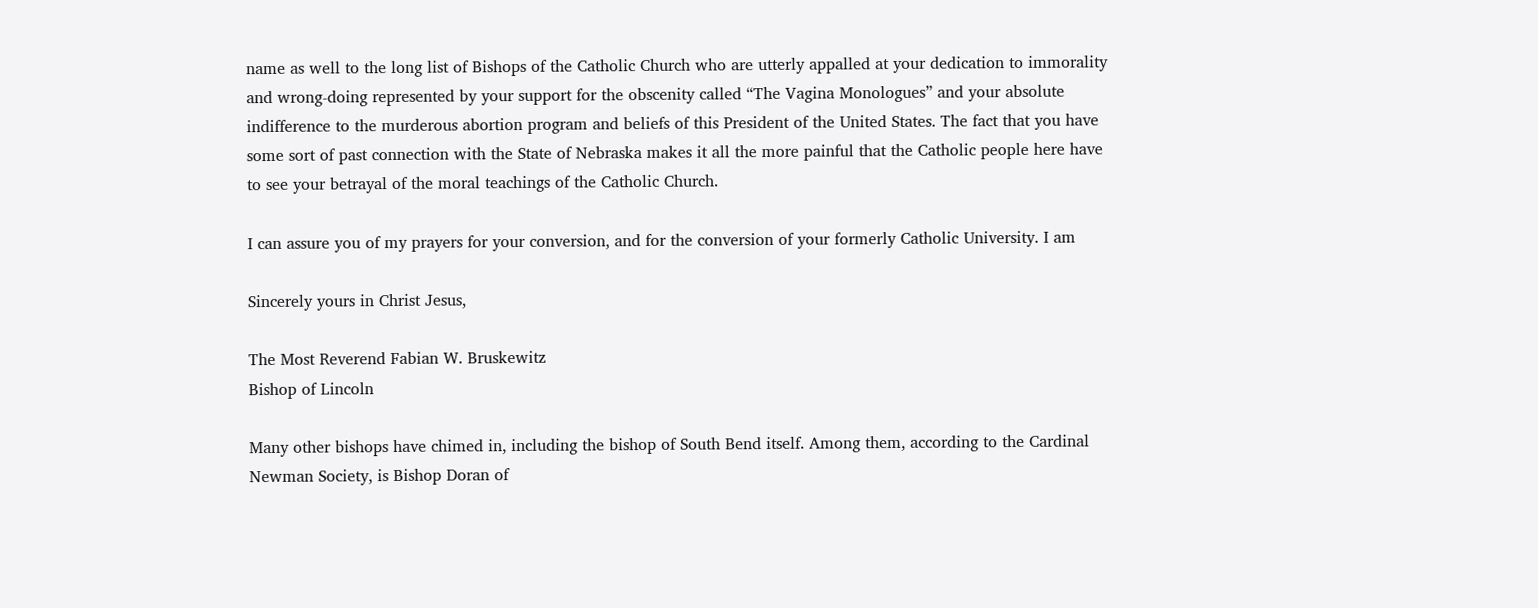name as well to the long list of Bishops of the Catholic Church who are utterly appalled at your dedication to immorality and wrong-doing represented by your support for the obscenity called “The Vagina Monologues” and your absolute indifference to the murderous abortion program and beliefs of this President of the United States. The fact that you have some sort of past connection with the State of Nebraska makes it all the more painful that the Catholic people here have to see your betrayal of the moral teachings of the Catholic Church.

I can assure you of my prayers for your conversion, and for the conversion of your formerly Catholic University. I am

Sincerely yours in Christ Jesus,

The Most Reverend Fabian W. Bruskewitz
Bishop of Lincoln

Many other bishops have chimed in, including the bishop of South Bend itself. Among them, according to the Cardinal Newman Society, is Bishop Doran of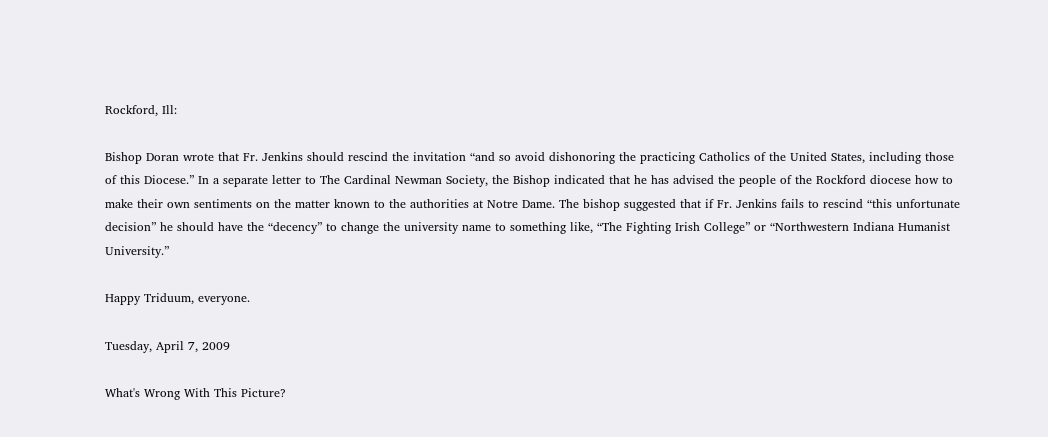Rockford, Ill:

Bishop Doran wrote that Fr. Jenkins should rescind the invitation “and so avoid dishonoring the practicing Catholics of the United States, including those of this Diocese.” In a separate letter to The Cardinal Newman Society, the Bishop indicated that he has advised the people of the Rockford diocese how to make their own sentiments on the matter known to the authorities at Notre Dame. The bishop suggested that if Fr. Jenkins fails to rescind “this unfortunate decision” he should have the “decency” to change the university name to something like, “The Fighting Irish College” or “Northwestern Indiana Humanist University.”

Happy Triduum, everyone.

Tuesday, April 7, 2009

What's Wrong With This Picture?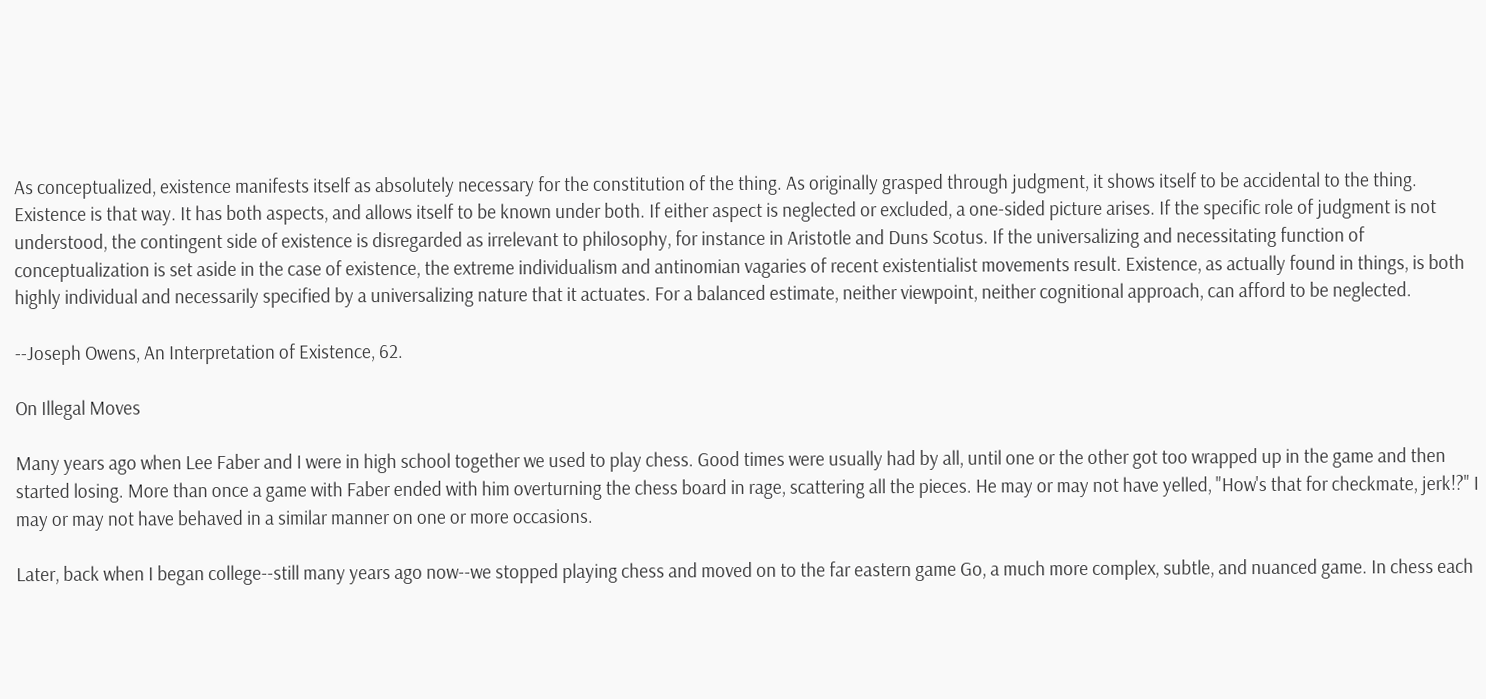As conceptualized, existence manifests itself as absolutely necessary for the constitution of the thing. As originally grasped through judgment, it shows itself to be accidental to the thing. Existence is that way. It has both aspects, and allows itself to be known under both. If either aspect is neglected or excluded, a one-sided picture arises. If the specific role of judgment is not understood, the contingent side of existence is disregarded as irrelevant to philosophy, for instance in Aristotle and Duns Scotus. If the universalizing and necessitating function of conceptualization is set aside in the case of existence, the extreme individualism and antinomian vagaries of recent existentialist movements result. Existence, as actually found in things, is both highly individual and necessarily specified by a universalizing nature that it actuates. For a balanced estimate, neither viewpoint, neither cognitional approach, can afford to be neglected.

--Joseph Owens, An Interpretation of Existence, 62.

On Illegal Moves

Many years ago when Lee Faber and I were in high school together we used to play chess. Good times were usually had by all, until one or the other got too wrapped up in the game and then started losing. More than once a game with Faber ended with him overturning the chess board in rage, scattering all the pieces. He may or may not have yelled, "How's that for checkmate, jerk!?" I may or may not have behaved in a similar manner on one or more occasions.

Later, back when I began college--still many years ago now--we stopped playing chess and moved on to the far eastern game Go, a much more complex, subtle, and nuanced game. In chess each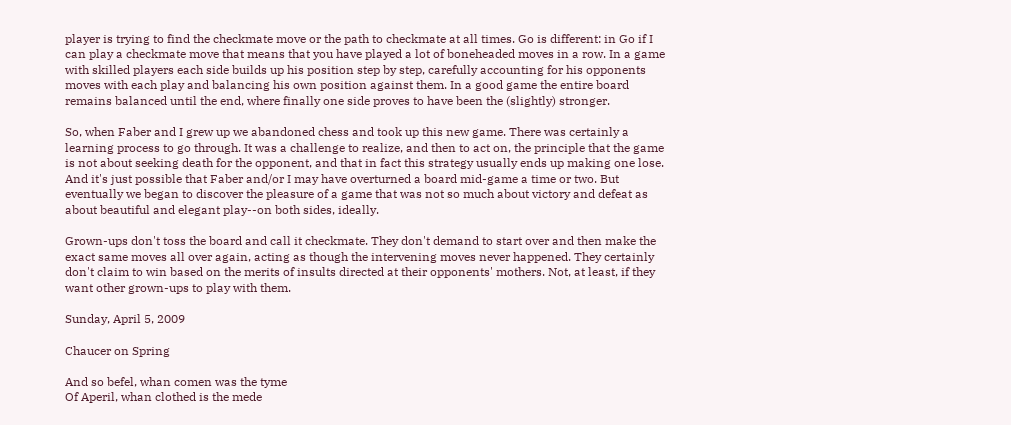player is trying to find the checkmate move or the path to checkmate at all times. Go is different: in Go if I can play a checkmate move that means that you have played a lot of boneheaded moves in a row. In a game with skilled players each side builds up his position step by step, carefully accounting for his opponents moves with each play and balancing his own position against them. In a good game the entire board remains balanced until the end, where finally one side proves to have been the (slightly) stronger.

So, when Faber and I grew up we abandoned chess and took up this new game. There was certainly a learning process to go through. It was a challenge to realize, and then to act on, the principle that the game is not about seeking death for the opponent, and that in fact this strategy usually ends up making one lose. And it's just possible that Faber and/or I may have overturned a board mid-game a time or two. But eventually we began to discover the pleasure of a game that was not so much about victory and defeat as about beautiful and elegant play--on both sides, ideally.

Grown-ups don't toss the board and call it checkmate. They don't demand to start over and then make the exact same moves all over again, acting as though the intervening moves never happened. They certainly don't claim to win based on the merits of insults directed at their opponents' mothers. Not, at least, if they want other grown-ups to play with them.

Sunday, April 5, 2009

Chaucer on Spring

And so befel, whan comen was the tyme
Of Aperil, whan clothed is the mede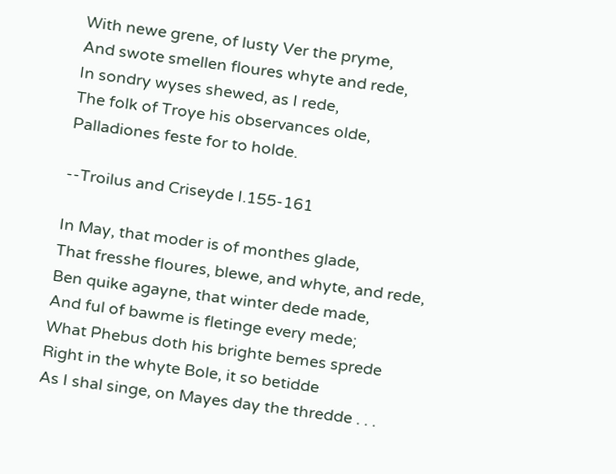With newe grene, of lusty Ver the pryme,
And swote smellen floures whyte and rede,
In sondry wyses shewed, as I rede,
The folk of Troye his observances olde,
Palladiones feste for to holde.

--Troilus and Criseyde I.155-161

In May, that moder is of monthes glade,
That fresshe floures, blewe, and whyte, and rede,
Ben quike agayne, that winter dede made,
And ful of bawme is fletinge every mede;
What Phebus doth his brighte bemes sprede
Right in the whyte Bole, it so betidde
As I shal singe, on Mayes day the thredde . . .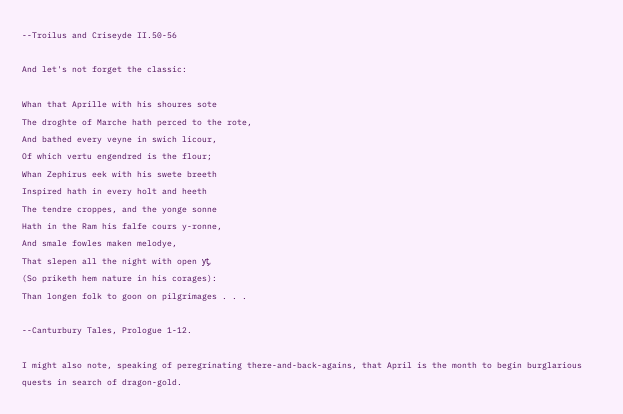--Troilus and Criseyde II.50-56

And let's not forget the classic:

Whan that Aprille with his shoures sote
The droghte of Marche hath perced to the rote,
And bathed every veyne in swich licour,
Of which vertu engendred is the flour;
Whan Zephirus eek with his swete breeth
Inspired hath in every holt and heeth
The tendre croppes, and the yonge sonne
Hath in the Ram his falfe cours y-ronne,
And smale fowles maken melodye,
That slepen all the night with open yƫ,
(So priketh hem nature in his corages):
Than longen folk to goon on pilgrimages . . .

--Canturbury Tales, Prologue 1-12.

I might also note, speaking of peregrinating there-and-back-agains, that April is the month to begin burglarious quests in search of dragon-gold.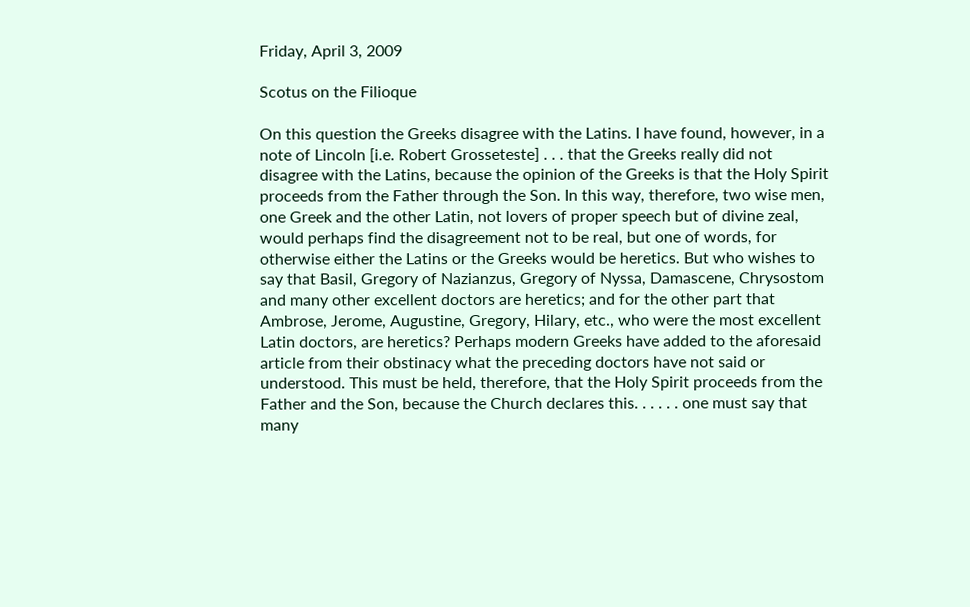Friday, April 3, 2009

Scotus on the Filioque

On this question the Greeks disagree with the Latins. I have found, however, in a note of Lincoln [i.e. Robert Grosseteste] . . . that the Greeks really did not disagree with the Latins, because the opinion of the Greeks is that the Holy Spirit proceeds from the Father through the Son. In this way, therefore, two wise men, one Greek and the other Latin, not lovers of proper speech but of divine zeal, would perhaps find the disagreement not to be real, but one of words, for otherwise either the Latins or the Greeks would be heretics. But who wishes to say that Basil, Gregory of Nazianzus, Gregory of Nyssa, Damascene, Chrysostom and many other excellent doctors are heretics; and for the other part that Ambrose, Jerome, Augustine, Gregory, Hilary, etc., who were the most excellent Latin doctors, are heretics? Perhaps modern Greeks have added to the aforesaid article from their obstinacy what the preceding doctors have not said or understood. This must be held, therefore, that the Holy Spirit proceeds from the Father and the Son, because the Church declares this. . . . . . one must say that many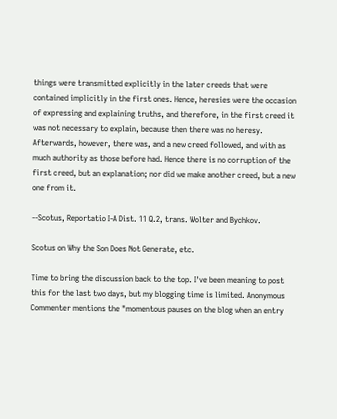things were transmitted explicitly in the later creeds that were contained implicitly in the first ones. Hence, heresies were the occasion of expressing and explaining truths, and therefore, in the first creed it was not necessary to explain, because then there was no heresy. Afterwards, however, there was, and a new creed followed, and with as much authority as those before had. Hence there is no corruption of the first creed, but an explanation; nor did we make another creed, but a new one from it.

--Scotus, Reportatio I-A Dist. 11 Q.2, trans. Wolter and Bychkov.

Scotus on Why the Son Does Not Generate, etc.

Time to bring the discussion back to the top. I've been meaning to post this for the last two days, but my blogging time is limited. Anonymous Commenter mentions the "momentous pauses on the blog when an entry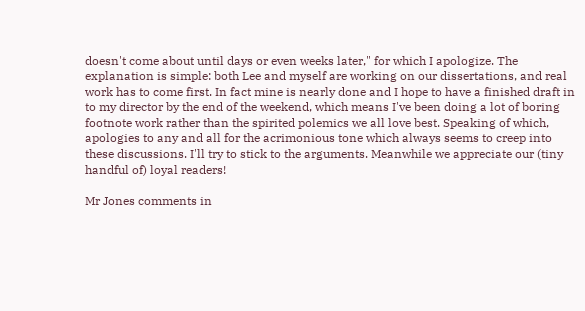doesn't come about until days or even weeks later," for which I apologize. The explanation is simple: both Lee and myself are working on our dissertations, and real work has to come first. In fact mine is nearly done and I hope to have a finished draft in to my director by the end of the weekend, which means I've been doing a lot of boring footnote work rather than the spirited polemics we all love best. Speaking of which, apologies to any and all for the acrimonious tone which always seems to creep into these discussions. I'll try to stick to the arguments. Meanwhile we appreciate our (tiny handful of) loyal readers!

Mr Jones comments in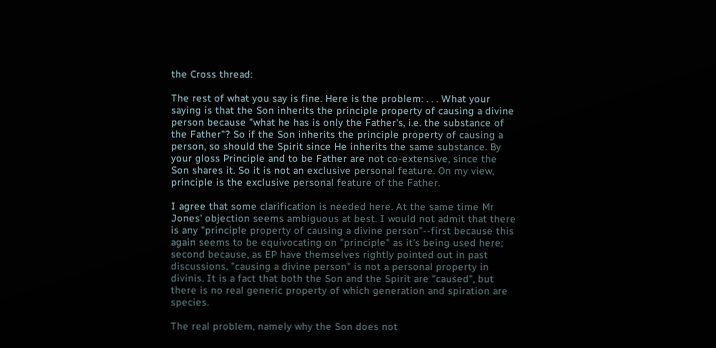the Cross thread:

The rest of what you say is fine. Here is the problem: . . . What your saying is that the Son inherits the principle property of causing a divine person because "what he has is only the Father's, i.e. the substance of the Father"? So if the Son inherits the principle property of causing a person, so should the Spirit since He inherits the same substance. By your gloss Principle and to be Father are not co-extensive, since the Son shares it. So it is not an exclusive personal feature. On my view, principle is the exclusive personal feature of the Father.

I agree that some clarification is needed here. At the same time Mr Jones' objection seems ambiguous at best. I would not admit that there is any "principle property of causing a divine person"--first because this again seems to be equivocating on "principle" as it's being used here; second because, as EP have themselves rightly pointed out in past discussions, "causing a divine person" is not a personal property in divinis. It is a fact that both the Son and the Spirit are "caused", but there is no real generic property of which generation and spiration are species.

The real problem, namely why the Son does not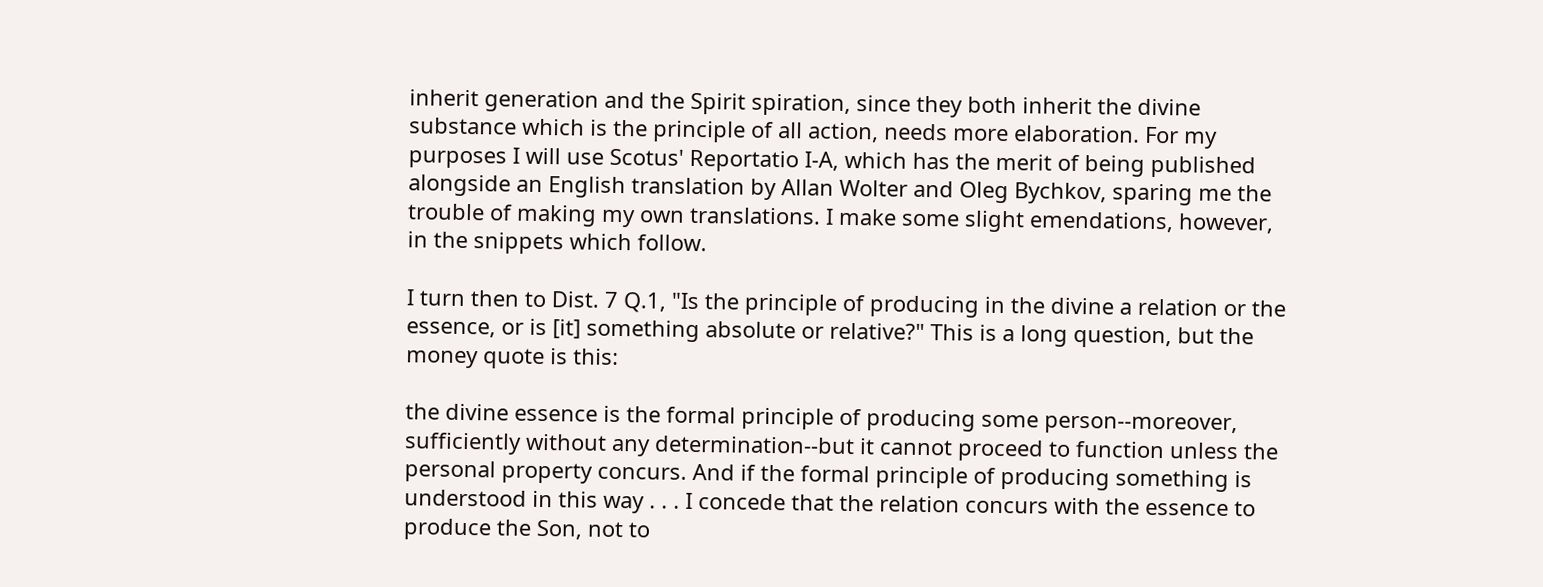inherit generation and the Spirit spiration, since they both inherit the divine substance which is the principle of all action, needs more elaboration. For my purposes I will use Scotus' Reportatio I-A, which has the merit of being published alongside an English translation by Allan Wolter and Oleg Bychkov, sparing me the trouble of making my own translations. I make some slight emendations, however, in the snippets which follow.

I turn then to Dist. 7 Q.1, "Is the principle of producing in the divine a relation or the essence, or is [it] something absolute or relative?" This is a long question, but the money quote is this:

the divine essence is the formal principle of producing some person--moreover, sufficiently without any determination--but it cannot proceed to function unless the personal property concurs. And if the formal principle of producing something is understood in this way . . . I concede that the relation concurs with the essence to produce the Son, not to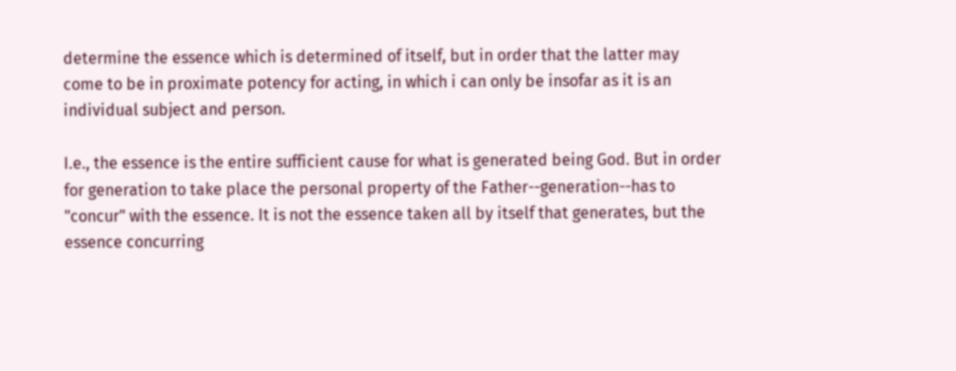determine the essence which is determined of itself, but in order that the latter may come to be in proximate potency for acting, in which i can only be insofar as it is an individual subject and person.

I.e., the essence is the entire sufficient cause for what is generated being God. But in order for generation to take place the personal property of the Father--generation--has to "concur" with the essence. It is not the essence taken all by itself that generates, but the essence concurring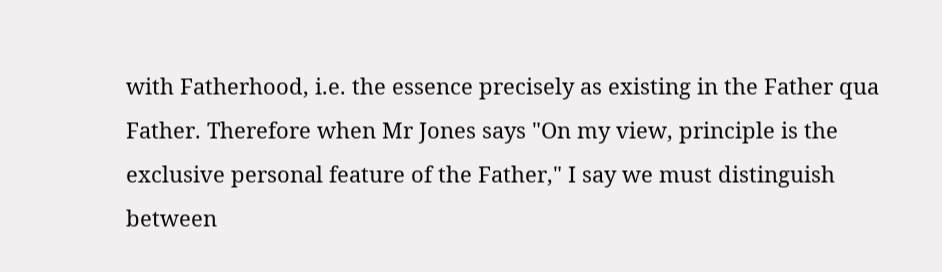with Fatherhood, i.e. the essence precisely as existing in the Father qua Father. Therefore when Mr Jones says "On my view, principle is the exclusive personal feature of the Father," I say we must distinguish between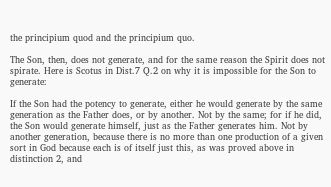the principium quod and the principium quo.

The Son, then, does not generate, and for the same reason the Spirit does not spirate. Here is Scotus in Dist.7 Q.2 on why it is impossible for the Son to generate:

If the Son had the potency to generate, either he would generate by the same generation as the Father does, or by another. Not by the same; for if he did, the Son would generate himself, just as the Father generates him. Not by another generation, because there is no more than one production of a given sort in God because each is of itself just this, as was proved above in distinction 2, and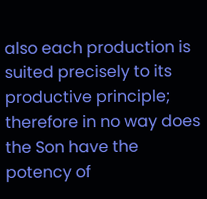also each production is suited precisely to its productive principle; therefore in no way does the Son have the potency of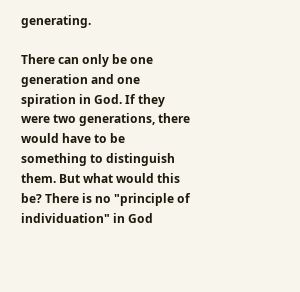generating.

There can only be one generation and one spiration in God. If they were two generations, there would have to be something to distinguish them. But what would this be? There is no "principle of individuation" in God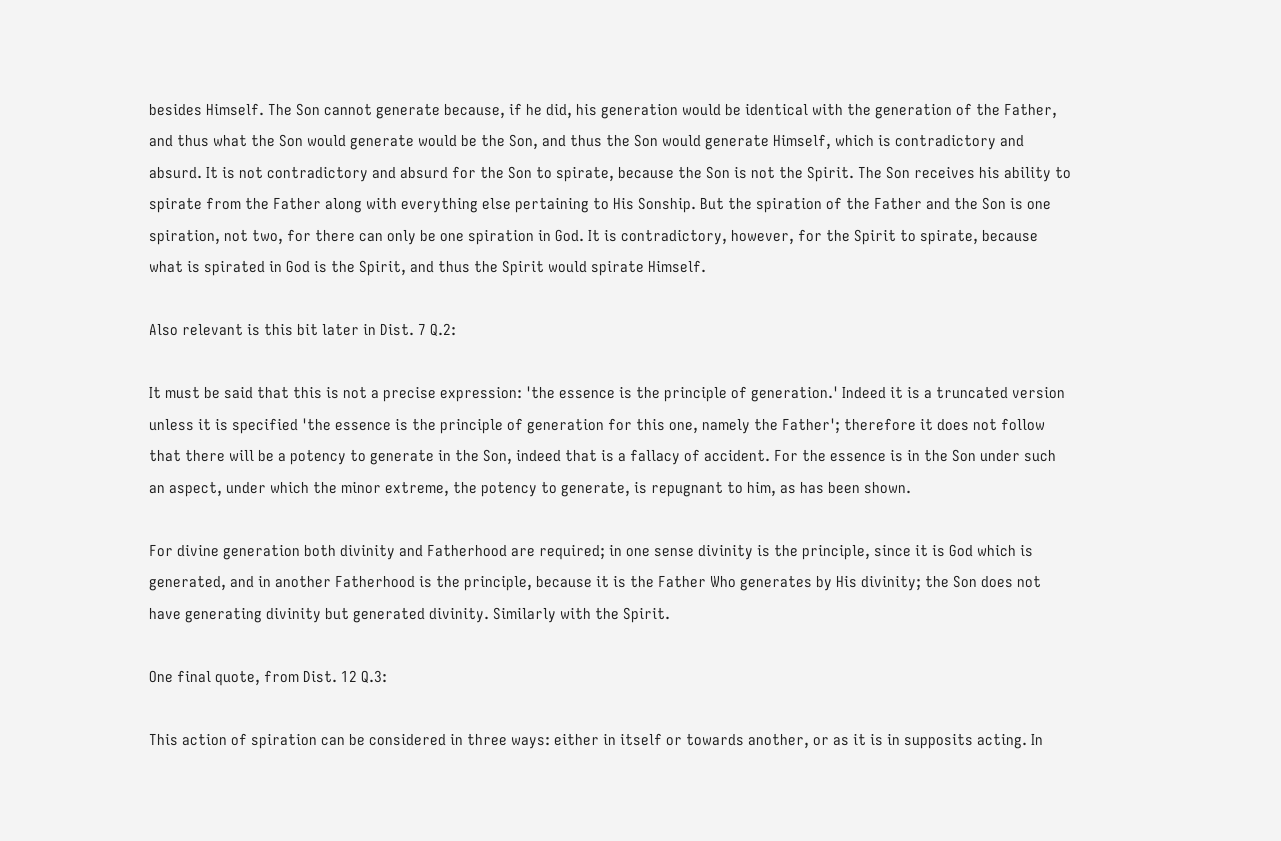besides Himself. The Son cannot generate because, if he did, his generation would be identical with the generation of the Father, and thus what the Son would generate would be the Son, and thus the Son would generate Himself, which is contradictory and absurd. It is not contradictory and absurd for the Son to spirate, because the Son is not the Spirit. The Son receives his ability to spirate from the Father along with everything else pertaining to His Sonship. But the spiration of the Father and the Son is one spiration, not two, for there can only be one spiration in God. It is contradictory, however, for the Spirit to spirate, because what is spirated in God is the Spirit, and thus the Spirit would spirate Himself.

Also relevant is this bit later in Dist. 7 Q.2:

It must be said that this is not a precise expression: 'the essence is the principle of generation.' Indeed it is a truncated version unless it is specified 'the essence is the principle of generation for this one, namely the Father'; therefore it does not follow that there will be a potency to generate in the Son, indeed that is a fallacy of accident. For the essence is in the Son under such an aspect, under which the minor extreme, the potency to generate, is repugnant to him, as has been shown.

For divine generation both divinity and Fatherhood are required; in one sense divinity is the principle, since it is God which is generated, and in another Fatherhood is the principle, because it is the Father Who generates by His divinity; the Son does not have generating divinity but generated divinity. Similarly with the Spirit.

One final quote, from Dist. 12 Q.3:

This action of spiration can be considered in three ways: either in itself or towards another, or as it is in supposits acting. In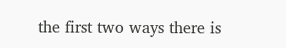the first two ways there is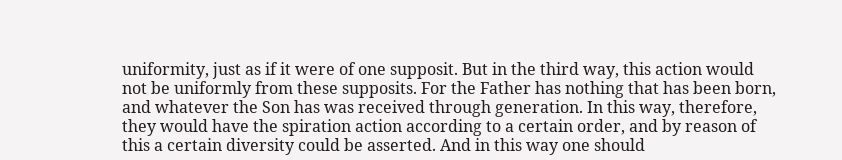uniformity, just as if it were of one supposit. But in the third way, this action would not be uniformly from these supposits. For the Father has nothing that has been born, and whatever the Son has was received through generation. In this way, therefore, they would have the spiration action according to a certain order, and by reason of this a certain diversity could be asserted. And in this way one should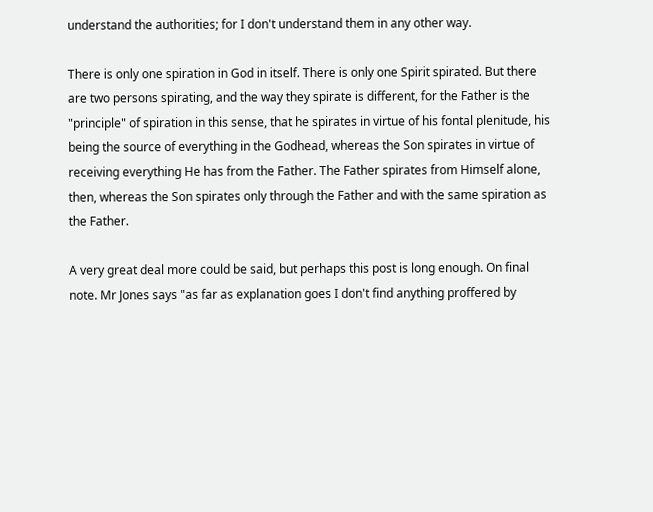understand the authorities; for I don't understand them in any other way.

There is only one spiration in God in itself. There is only one Spirit spirated. But there are two persons spirating, and the way they spirate is different, for the Father is the "principle" of spiration in this sense, that he spirates in virtue of his fontal plenitude, his being the source of everything in the Godhead, whereas the Son spirates in virtue of receiving everything He has from the Father. The Father spirates from Himself alone, then, whereas the Son spirates only through the Father and with the same spiration as the Father.

A very great deal more could be said, but perhaps this post is long enough. On final note. Mr Jones says "as far as explanation goes I don't find anything proffered by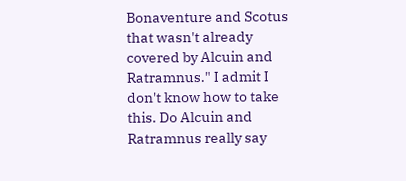Bonaventure and Scotus that wasn't already covered by Alcuin and Ratramnus." I admit I don't know how to take this. Do Alcuin and Ratramnus really say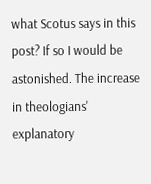what Scotus says in this post? If so I would be astonished. The increase in theologians' explanatory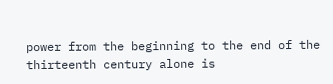power from the beginning to the end of the thirteenth century alone is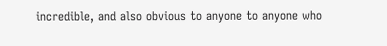incredible, and also obvious to anyone to anyone who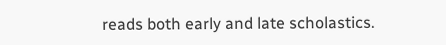reads both early and late scholastics.